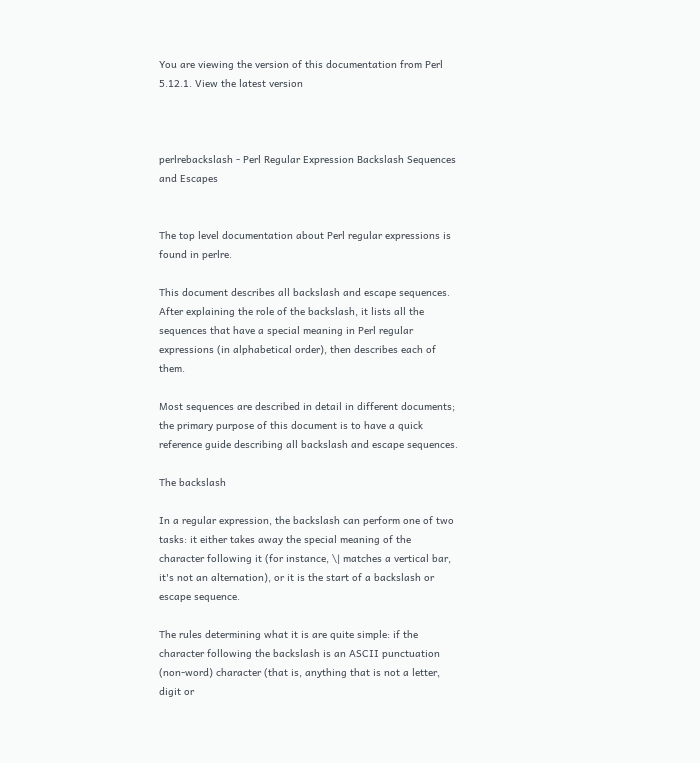You are viewing the version of this documentation from Perl 5.12.1. View the latest version



perlrebackslash - Perl Regular Expression Backslash Sequences and Escapes


The top level documentation about Perl regular expressions is found in perlre.

This document describes all backslash and escape sequences. After explaining the role of the backslash, it lists all the sequences that have a special meaning in Perl regular expressions (in alphabetical order), then describes each of them.

Most sequences are described in detail in different documents; the primary purpose of this document is to have a quick reference guide describing all backslash and escape sequences.

The backslash

In a regular expression, the backslash can perform one of two tasks: it either takes away the special meaning of the character following it (for instance, \| matches a vertical bar, it's not an alternation), or it is the start of a backslash or escape sequence.

The rules determining what it is are quite simple: if the character following the backslash is an ASCII punctuation (non-word) character (that is, anything that is not a letter, digit or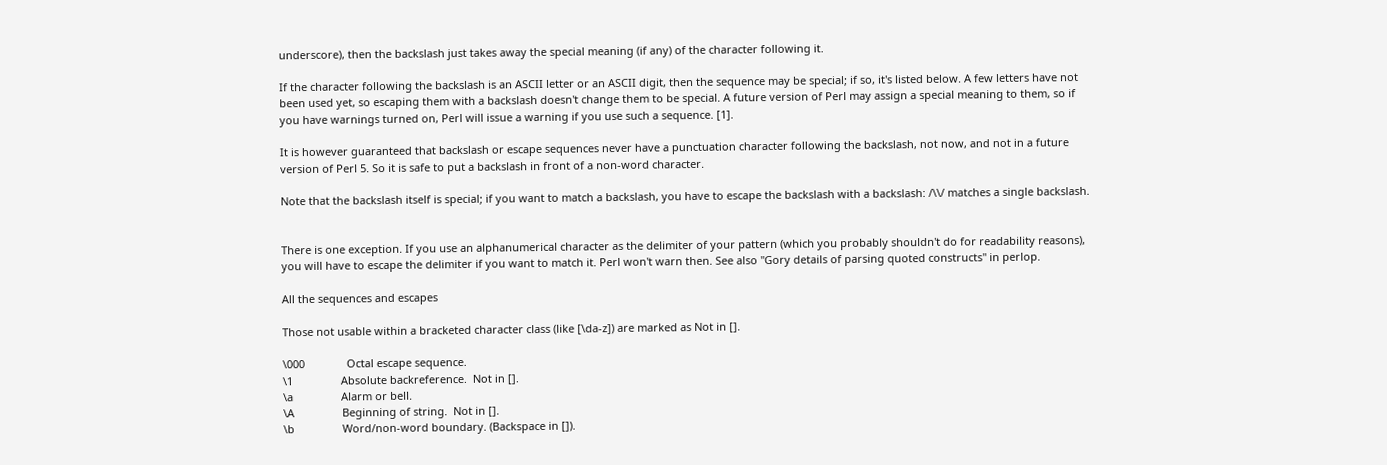underscore), then the backslash just takes away the special meaning (if any) of the character following it.

If the character following the backslash is an ASCII letter or an ASCII digit, then the sequence may be special; if so, it's listed below. A few letters have not been used yet, so escaping them with a backslash doesn't change them to be special. A future version of Perl may assign a special meaning to them, so if you have warnings turned on, Perl will issue a warning if you use such a sequence. [1].

It is however guaranteed that backslash or escape sequences never have a punctuation character following the backslash, not now, and not in a future version of Perl 5. So it is safe to put a backslash in front of a non-word character.

Note that the backslash itself is special; if you want to match a backslash, you have to escape the backslash with a backslash: /\\/ matches a single backslash.


There is one exception. If you use an alphanumerical character as the delimiter of your pattern (which you probably shouldn't do for readability reasons), you will have to escape the delimiter if you want to match it. Perl won't warn then. See also "Gory details of parsing quoted constructs" in perlop.

All the sequences and escapes

Those not usable within a bracketed character class (like [\da-z]) are marked as Not in [].

\000              Octal escape sequence.
\1                Absolute backreference.  Not in [].
\a                Alarm or bell.
\A                Beginning of string.  Not in [].
\b                Word/non-word boundary. (Backspace in []).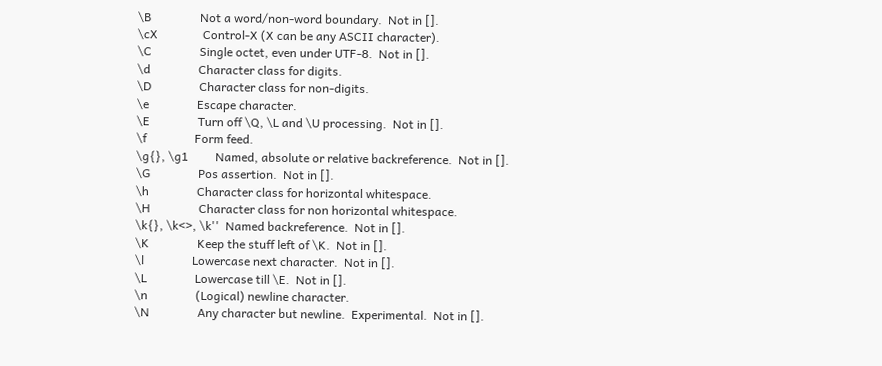\B                Not a word/non-word boundary.  Not in [].
\cX               Control-X (X can be any ASCII character).
\C                Single octet, even under UTF-8.  Not in [].
\d                Character class for digits.
\D                Character class for non-digits.
\e                Escape character.
\E                Turn off \Q, \L and \U processing.  Not in [].
\f                Form feed.
\g{}, \g1         Named, absolute or relative backreference.  Not in [].
\G                Pos assertion.  Not in [].
\h                Character class for horizontal whitespace.
\H                Character class for non horizontal whitespace.
\k{}, \k<>, \k''  Named backreference.  Not in [].
\K                Keep the stuff left of \K.  Not in [].
\l                Lowercase next character.  Not in [].
\L                Lowercase till \E.  Not in [].
\n                (Logical) newline character.
\N                Any character but newline.  Experimental.  Not in [].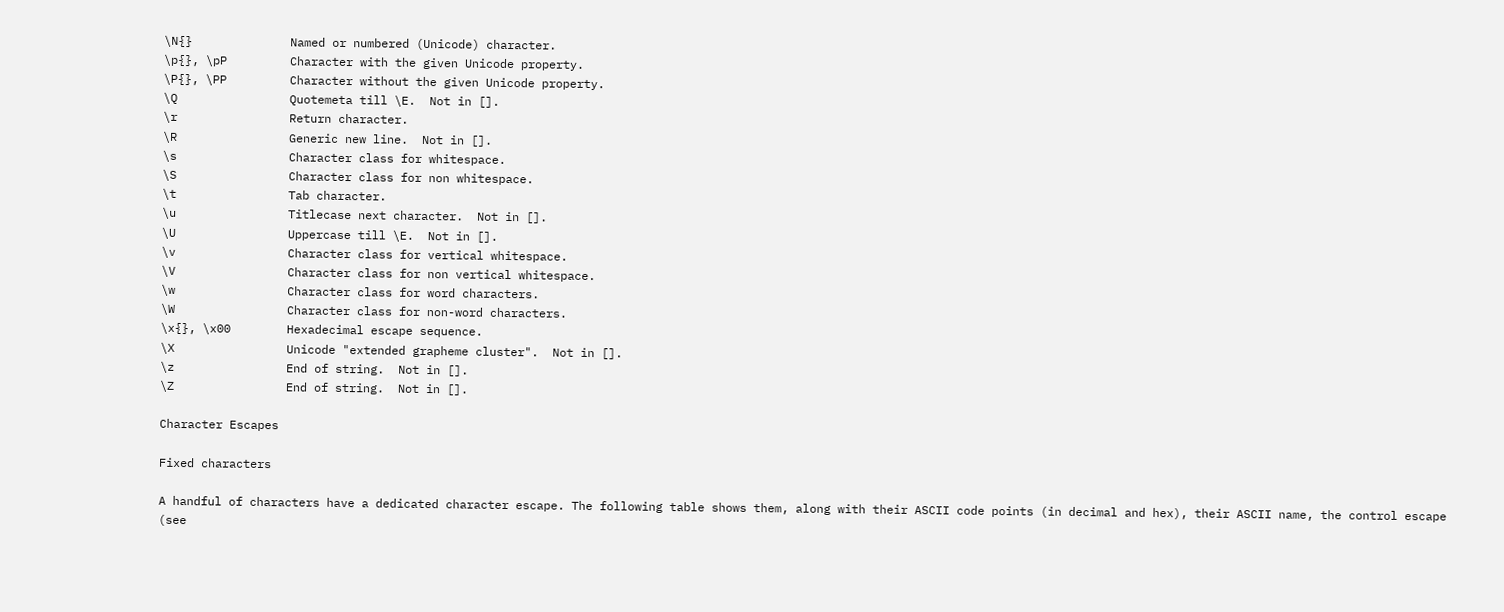\N{}              Named or numbered (Unicode) character.
\p{}, \pP         Character with the given Unicode property.
\P{}, \PP         Character without the given Unicode property.
\Q                Quotemeta till \E.  Not in [].
\r                Return character.
\R                Generic new line.  Not in [].
\s                Character class for whitespace.
\S                Character class for non whitespace.
\t                Tab character.
\u                Titlecase next character.  Not in [].
\U                Uppercase till \E.  Not in [].
\v                Character class for vertical whitespace.
\V                Character class for non vertical whitespace.
\w                Character class for word characters.
\W                Character class for non-word characters.
\x{}, \x00        Hexadecimal escape sequence.
\X                Unicode "extended grapheme cluster".  Not in [].
\z                End of string.  Not in [].
\Z                End of string.  Not in [].

Character Escapes

Fixed characters

A handful of characters have a dedicated character escape. The following table shows them, along with their ASCII code points (in decimal and hex), their ASCII name, the control escape (see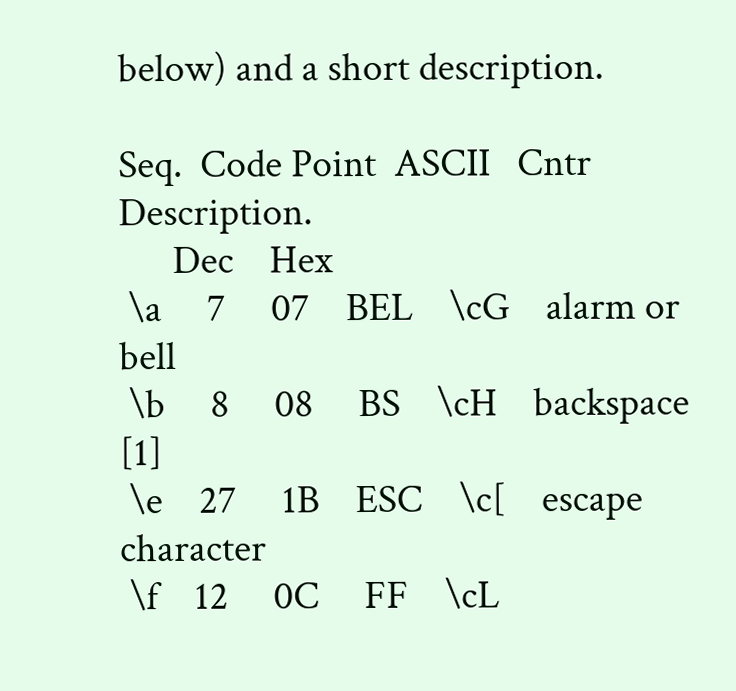below) and a short description.

Seq.  Code Point  ASCII   Cntr    Description.
      Dec    Hex
 \a     7     07    BEL    \cG    alarm or bell
 \b     8     08     BS    \cH    backspace [1]
 \e    27     1B    ESC    \c[    escape character
 \f    12     0C     FF    \cL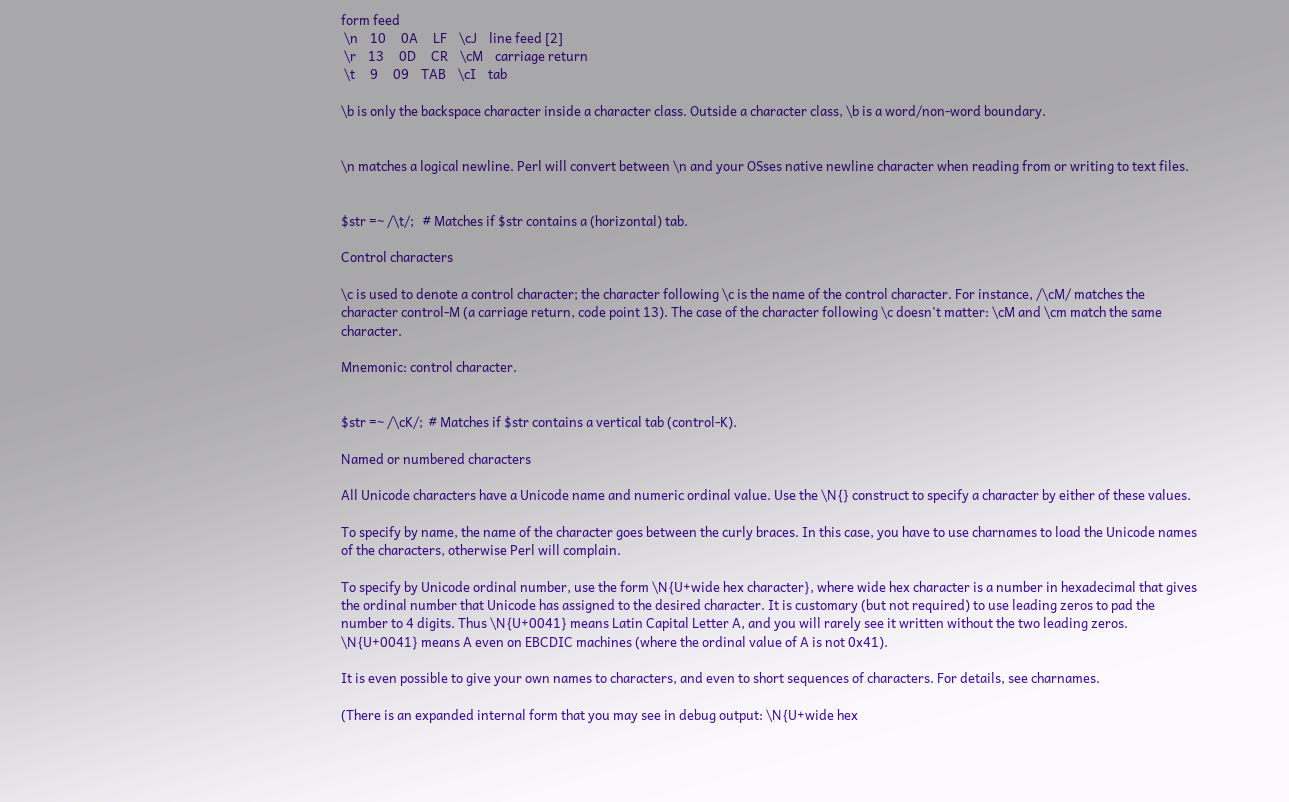form feed
 \n    10     0A     LF    \cJ    line feed [2]
 \r    13     0D     CR    \cM    carriage return
 \t     9     09    TAB    \cI    tab

\b is only the backspace character inside a character class. Outside a character class, \b is a word/non-word boundary.


\n matches a logical newline. Perl will convert between \n and your OSses native newline character when reading from or writing to text files.


$str =~ /\t/;   # Matches if $str contains a (horizontal) tab.

Control characters

\c is used to denote a control character; the character following \c is the name of the control character. For instance, /\cM/ matches the character control-M (a carriage return, code point 13). The case of the character following \c doesn't matter: \cM and \cm match the same character.

Mnemonic: control character.


$str =~ /\cK/;  # Matches if $str contains a vertical tab (control-K).

Named or numbered characters

All Unicode characters have a Unicode name and numeric ordinal value. Use the \N{} construct to specify a character by either of these values.

To specify by name, the name of the character goes between the curly braces. In this case, you have to use charnames to load the Unicode names of the characters, otherwise Perl will complain.

To specify by Unicode ordinal number, use the form \N{U+wide hex character}, where wide hex character is a number in hexadecimal that gives the ordinal number that Unicode has assigned to the desired character. It is customary (but not required) to use leading zeros to pad the number to 4 digits. Thus \N{U+0041} means Latin Capital Letter A, and you will rarely see it written without the two leading zeros. \N{U+0041} means A even on EBCDIC machines (where the ordinal value of A is not 0x41).

It is even possible to give your own names to characters, and even to short sequences of characters. For details, see charnames.

(There is an expanded internal form that you may see in debug output: \N{U+wide hex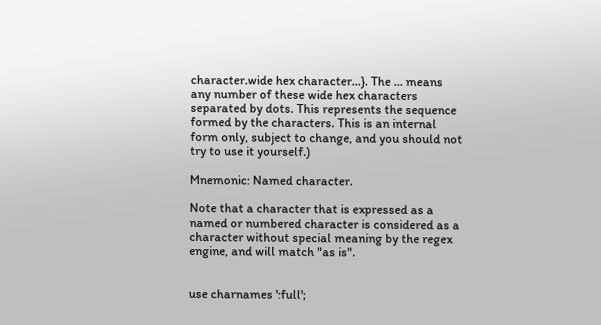character.wide hex character...}. The ... means any number of these wide hex characters separated by dots. This represents the sequence formed by the characters. This is an internal form only, subject to change, and you should not try to use it yourself.)

Mnemonic: Named character.

Note that a character that is expressed as a named or numbered character is considered as a character without special meaning by the regex engine, and will match "as is".


use charnames ':full';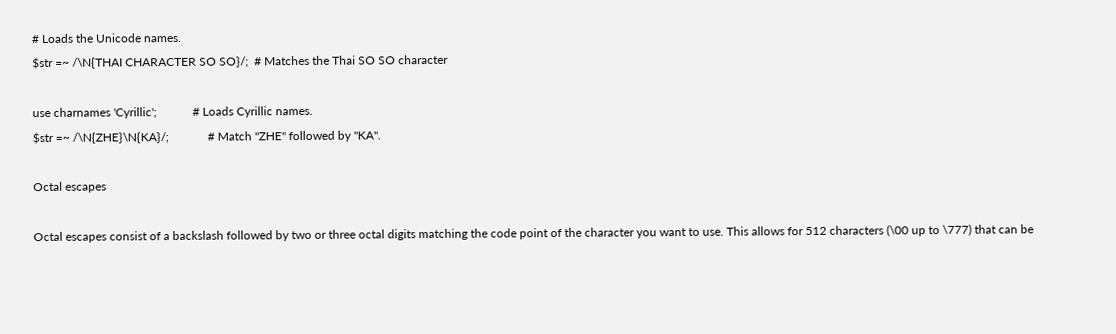# Loads the Unicode names.
$str =~ /\N{THAI CHARACTER SO SO}/;  # Matches the Thai SO SO character

use charnames 'Cyrillic';            # Loads Cyrillic names.
$str =~ /\N{ZHE}\N{KA}/;             # Match "ZHE" followed by "KA".

Octal escapes

Octal escapes consist of a backslash followed by two or three octal digits matching the code point of the character you want to use. This allows for 512 characters (\00 up to \777) that can be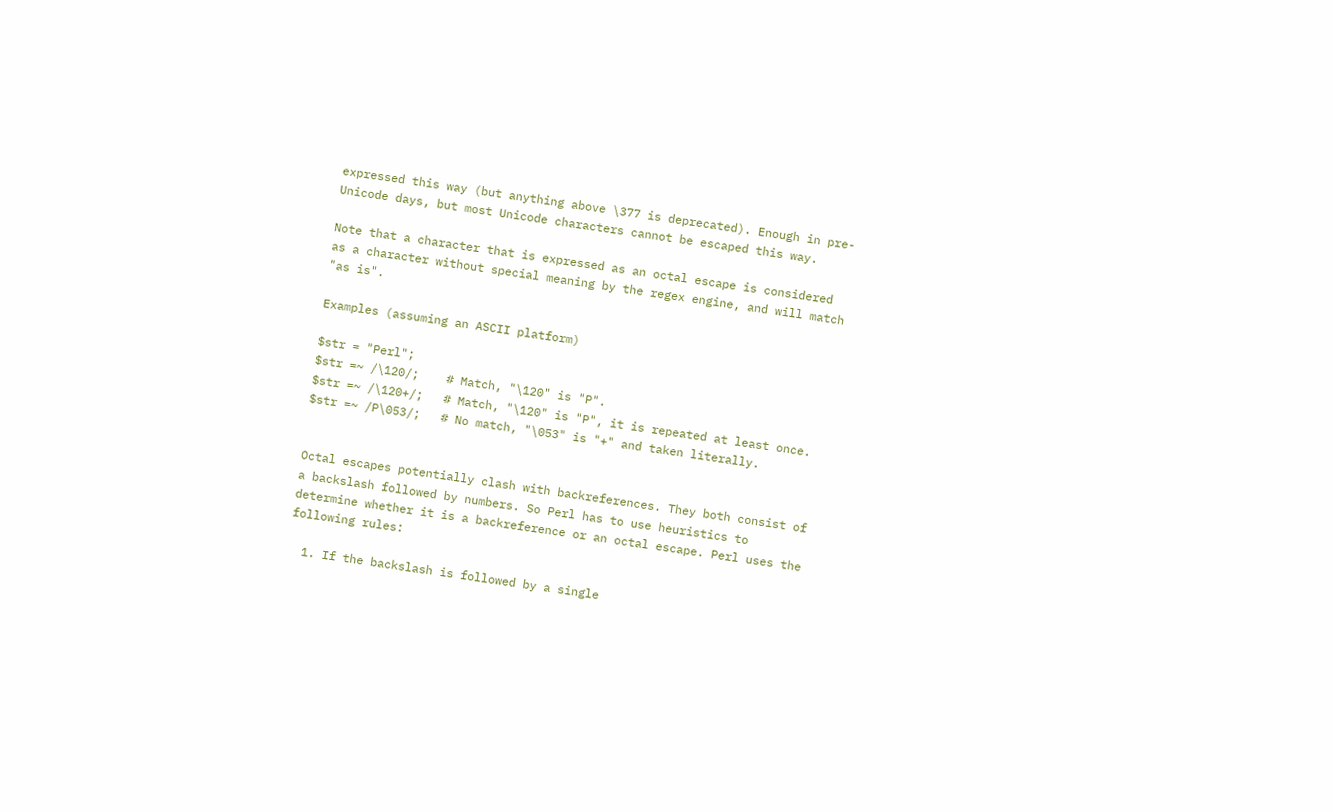expressed this way (but anything above \377 is deprecated). Enough in pre-Unicode days, but most Unicode characters cannot be escaped this way.

Note that a character that is expressed as an octal escape is considered as a character without special meaning by the regex engine, and will match "as is".

Examples (assuming an ASCII platform)

$str = "Perl";
$str =~ /\120/;    # Match, "\120" is "P".
$str =~ /\120+/;   # Match, "\120" is "P", it is repeated at least once.
$str =~ /P\053/;   # No match, "\053" is "+" and taken literally.


Octal escapes potentially clash with backreferences. They both consist of a backslash followed by numbers. So Perl has to use heuristics to determine whether it is a backreference or an octal escape. Perl uses the following rules:

  1. If the backslash is followed by a single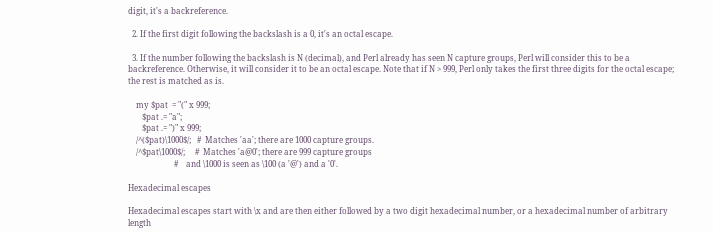digit, it's a backreference.

  2. If the first digit following the backslash is a 0, it's an octal escape.

  3. If the number following the backslash is N (decimal), and Perl already has seen N capture groups, Perl will consider this to be a backreference. Otherwise, it will consider it to be an octal escape. Note that if N > 999, Perl only takes the first three digits for the octal escape; the rest is matched as is.

    my $pat  = "(" x 999;
       $pat .= "a";
       $pat .= ")" x 999;
    /^($pat)\1000$/;   #  Matches 'aa'; there are 1000 capture groups.
    /^$pat\1000$/;     #  Matches 'a@0'; there are 999 capture groups
                       #    and \1000 is seen as \100 (a '@') and a '0'.

Hexadecimal escapes

Hexadecimal escapes start with \x and are then either followed by a two digit hexadecimal number, or a hexadecimal number of arbitrary length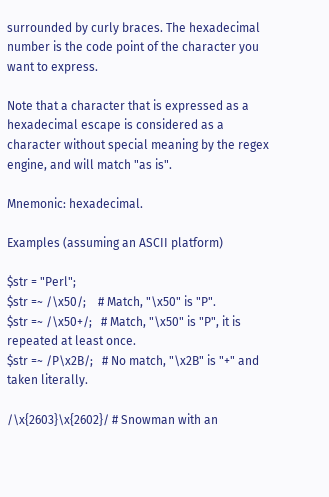surrounded by curly braces. The hexadecimal number is the code point of the character you want to express.

Note that a character that is expressed as a hexadecimal escape is considered as a character without special meaning by the regex engine, and will match "as is".

Mnemonic: hexadecimal.

Examples (assuming an ASCII platform)

$str = "Perl";
$str =~ /\x50/;    # Match, "\x50" is "P".
$str =~ /\x50+/;   # Match, "\x50" is "P", it is repeated at least once.
$str =~ /P\x2B/;   # No match, "\x2B" is "+" and taken literally.

/\x{2603}\x{2602}/ # Snowman with an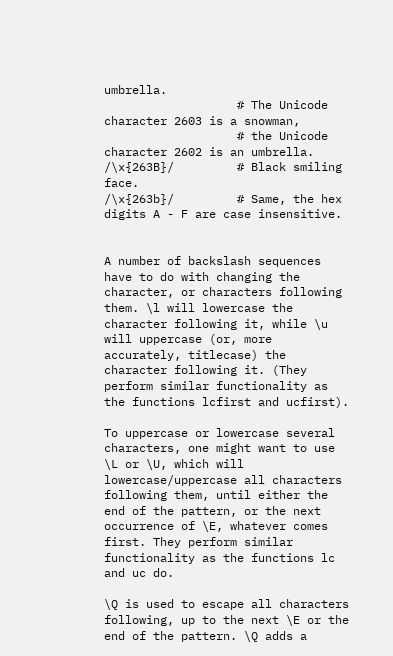umbrella.
                   # The Unicode character 2603 is a snowman,
                   # the Unicode character 2602 is an umbrella.
/\x{263B}/         # Black smiling face.
/\x{263b}/         # Same, the hex digits A - F are case insensitive.


A number of backslash sequences have to do with changing the character, or characters following them. \l will lowercase the character following it, while \u will uppercase (or, more accurately, titlecase) the character following it. (They perform similar functionality as the functions lcfirst and ucfirst).

To uppercase or lowercase several characters, one might want to use \L or \U, which will lowercase/uppercase all characters following them, until either the end of the pattern, or the next occurrence of \E, whatever comes first. They perform similar functionality as the functions lc and uc do.

\Q is used to escape all characters following, up to the next \E or the end of the pattern. \Q adds a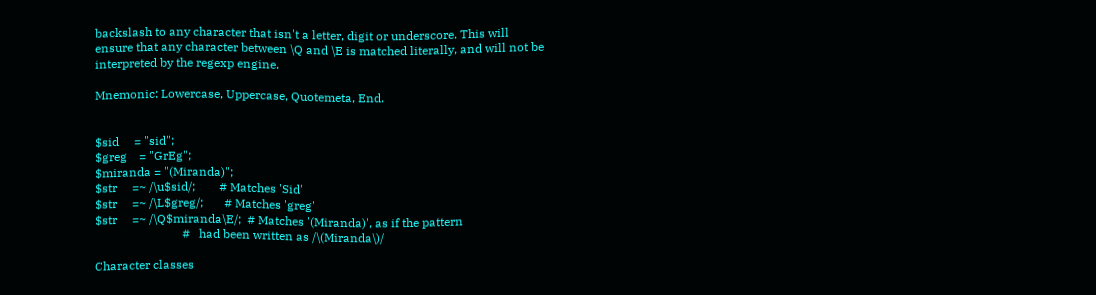backslash to any character that isn't a letter, digit or underscore. This will ensure that any character between \Q and \E is matched literally, and will not be interpreted by the regexp engine.

Mnemonic: Lowercase, Uppercase, Quotemeta, End.


$sid     = "sid";
$greg    = "GrEg";
$miranda = "(Miranda)";
$str     =~ /\u$sid/;        # Matches 'Sid'
$str     =~ /\L$greg/;       # Matches 'greg'
$str     =~ /\Q$miranda\E/;  # Matches '(Miranda)', as if the pattern
                             #   had been written as /\(Miranda\)/

Character classes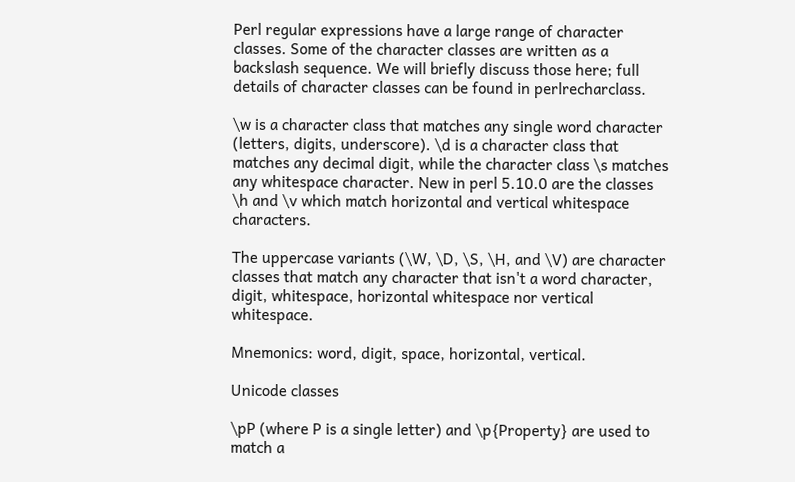Perl regular expressions have a large range of character classes. Some of the character classes are written as a backslash sequence. We will briefly discuss those here; full details of character classes can be found in perlrecharclass.

\w is a character class that matches any single word character (letters, digits, underscore). \d is a character class that matches any decimal digit, while the character class \s matches any whitespace character. New in perl 5.10.0 are the classes \h and \v which match horizontal and vertical whitespace characters.

The uppercase variants (\W, \D, \S, \H, and \V) are character classes that match any character that isn't a word character, digit, whitespace, horizontal whitespace nor vertical whitespace.

Mnemonics: word, digit, space, horizontal, vertical.

Unicode classes

\pP (where P is a single letter) and \p{Property} are used to match a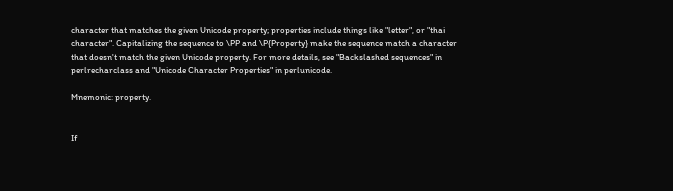character that matches the given Unicode property; properties include things like "letter", or "thai character". Capitalizing the sequence to \PP and \P{Property} make the sequence match a character that doesn't match the given Unicode property. For more details, see "Backslashed sequences" in perlrecharclass and "Unicode Character Properties" in perlunicode.

Mnemonic: property.


If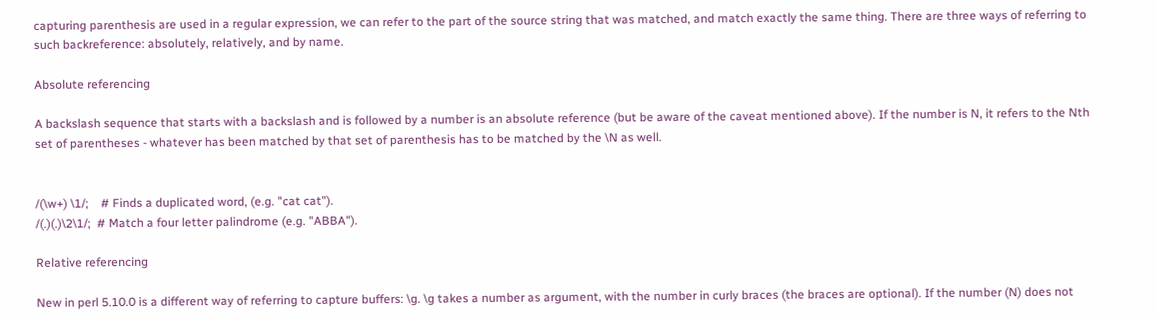capturing parenthesis are used in a regular expression, we can refer to the part of the source string that was matched, and match exactly the same thing. There are three ways of referring to such backreference: absolutely, relatively, and by name.

Absolute referencing

A backslash sequence that starts with a backslash and is followed by a number is an absolute reference (but be aware of the caveat mentioned above). If the number is N, it refers to the Nth set of parentheses - whatever has been matched by that set of parenthesis has to be matched by the \N as well.


/(\w+) \1/;    # Finds a duplicated word, (e.g. "cat cat").
/(.)(.)\2\1/;  # Match a four letter palindrome (e.g. "ABBA").

Relative referencing

New in perl 5.10.0 is a different way of referring to capture buffers: \g. \g takes a number as argument, with the number in curly braces (the braces are optional). If the number (N) does not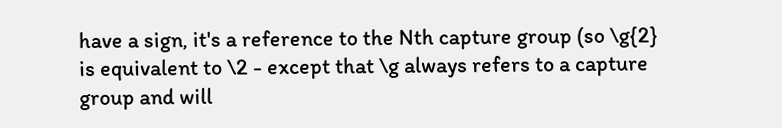have a sign, it's a reference to the Nth capture group (so \g{2} is equivalent to \2 - except that \g always refers to a capture group and will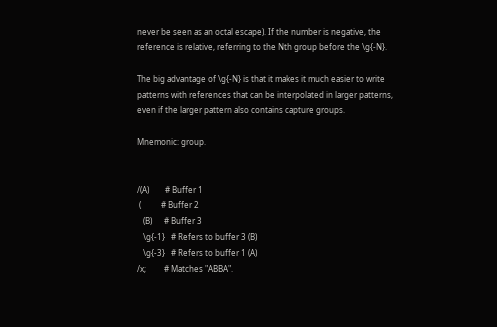never be seen as an octal escape). If the number is negative, the reference is relative, referring to the Nth group before the \g{-N}.

The big advantage of \g{-N} is that it makes it much easier to write patterns with references that can be interpolated in larger patterns, even if the larger pattern also contains capture groups.

Mnemonic: group.


/(A)        # Buffer 1
 (          # Buffer 2
   (B)      # Buffer 3
   \g{-1}   # Refers to buffer 3 (B)
   \g{-3}   # Refers to buffer 1 (A)
/x;         # Matches "ABBA".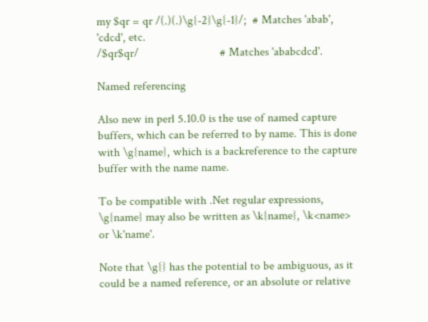my $qr = qr /(.)(.)\g{-2}\g{-1}/;  # Matches 'abab', 'cdcd', etc.
/$qr$qr/                           # Matches 'ababcdcd'.

Named referencing

Also new in perl 5.10.0 is the use of named capture buffers, which can be referred to by name. This is done with \g{name}, which is a backreference to the capture buffer with the name name.

To be compatible with .Net regular expressions, \g{name} may also be written as \k{name}, \k<name> or \k'name'.

Note that \g{} has the potential to be ambiguous, as it could be a named reference, or an absolute or relative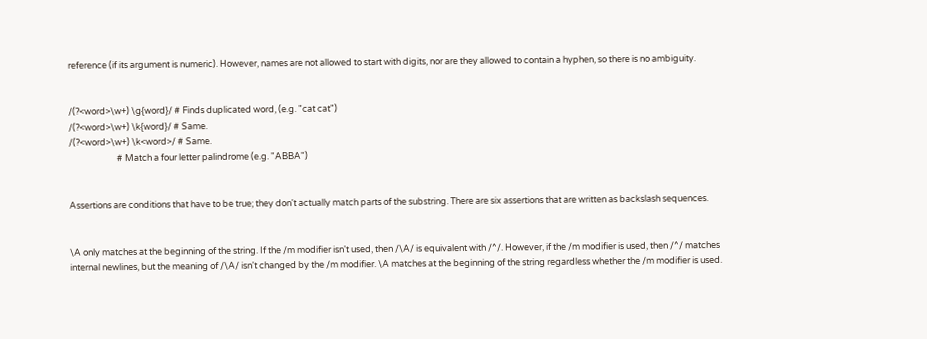reference (if its argument is numeric). However, names are not allowed to start with digits, nor are they allowed to contain a hyphen, so there is no ambiguity.


/(?<word>\w+) \g{word}/ # Finds duplicated word, (e.g. "cat cat")
/(?<word>\w+) \k{word}/ # Same.
/(?<word>\w+) \k<word>/ # Same.
                        # Match a four letter palindrome (e.g. "ABBA")


Assertions are conditions that have to be true; they don't actually match parts of the substring. There are six assertions that are written as backslash sequences.


\A only matches at the beginning of the string. If the /m modifier isn't used, then /\A/ is equivalent with /^/. However, if the /m modifier is used, then /^/ matches internal newlines, but the meaning of /\A/ isn't changed by the /m modifier. \A matches at the beginning of the string regardless whether the /m modifier is used.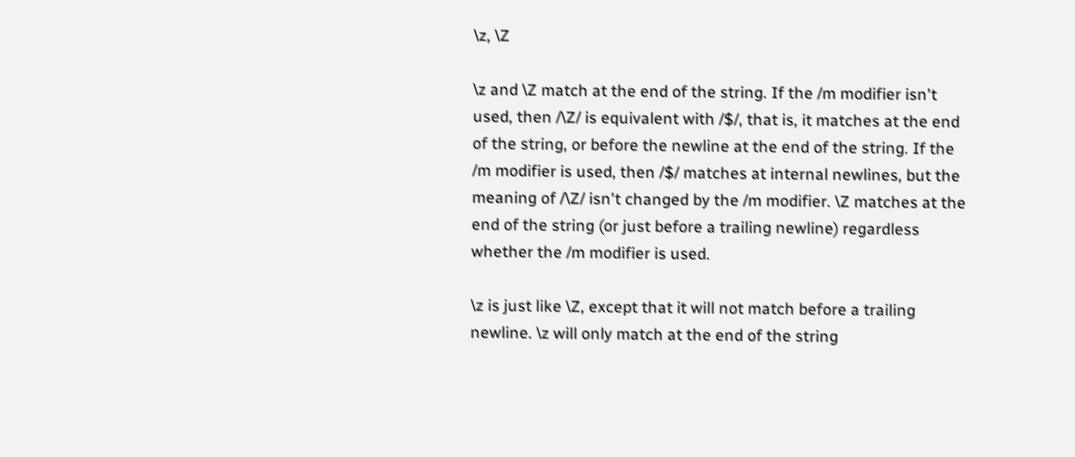\z, \Z

\z and \Z match at the end of the string. If the /m modifier isn't used, then /\Z/ is equivalent with /$/, that is, it matches at the end of the string, or before the newline at the end of the string. If the /m modifier is used, then /$/ matches at internal newlines, but the meaning of /\Z/ isn't changed by the /m modifier. \Z matches at the end of the string (or just before a trailing newline) regardless whether the /m modifier is used.

\z is just like \Z, except that it will not match before a trailing newline. \z will only match at the end of the string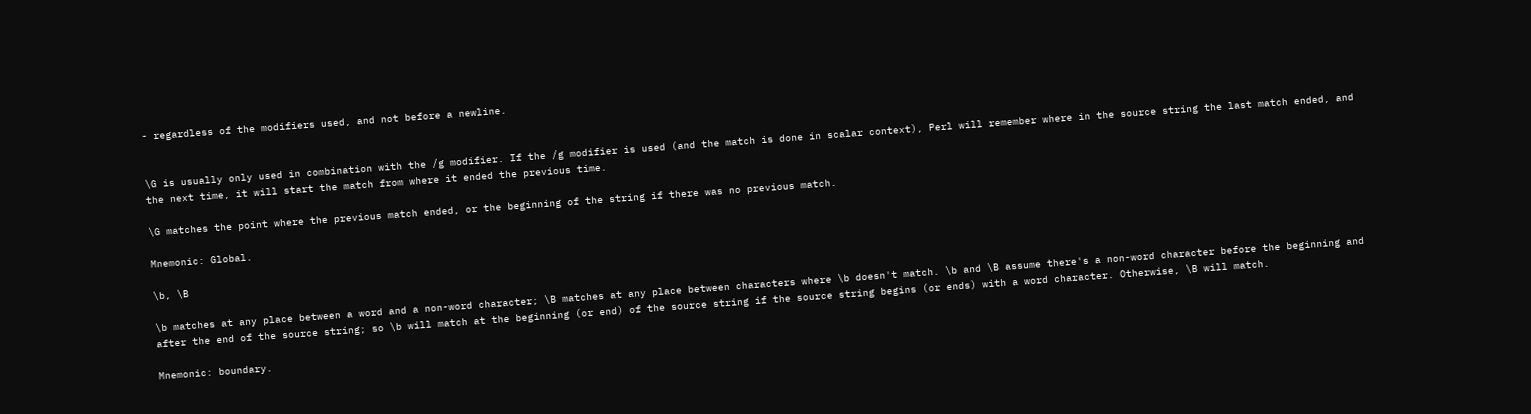- regardless of the modifiers used, and not before a newline.


\G is usually only used in combination with the /g modifier. If the /g modifier is used (and the match is done in scalar context), Perl will remember where in the source string the last match ended, and the next time, it will start the match from where it ended the previous time.

\G matches the point where the previous match ended, or the beginning of the string if there was no previous match.

Mnemonic: Global.

\b, \B

\b matches at any place between a word and a non-word character; \B matches at any place between characters where \b doesn't match. \b and \B assume there's a non-word character before the beginning and after the end of the source string; so \b will match at the beginning (or end) of the source string if the source string begins (or ends) with a word character. Otherwise, \B will match.

Mnemonic: boundary.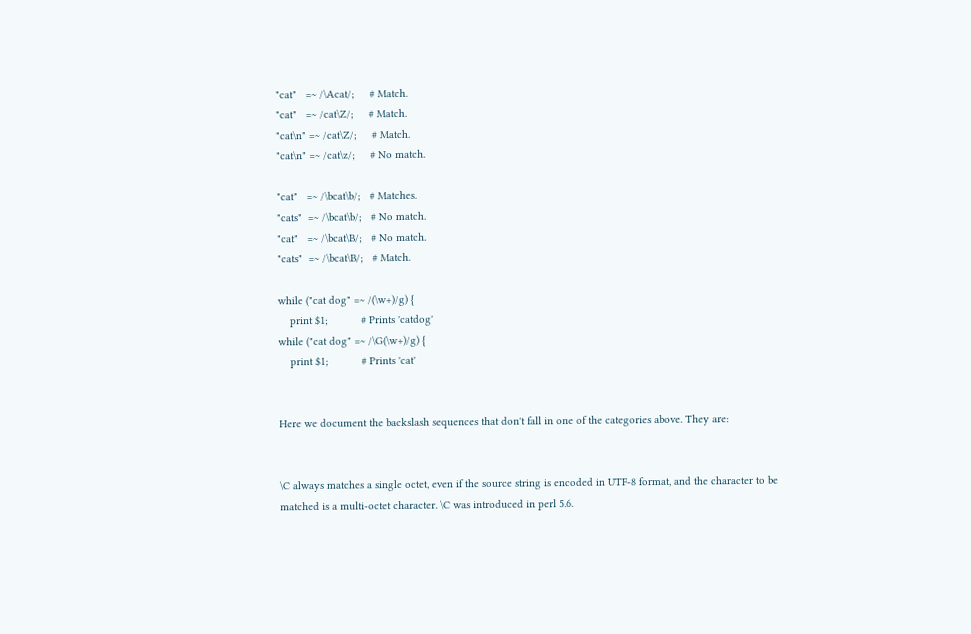"cat"   =~ /\Acat/;     # Match.
"cat"   =~ /cat\Z/;     # Match.
"cat\n" =~ /cat\Z/;     # Match.
"cat\n" =~ /cat\z/;     # No match.

"cat"   =~ /\bcat\b/;   # Matches.
"cats"  =~ /\bcat\b/;   # No match.
"cat"   =~ /\bcat\B/;   # No match.
"cats"  =~ /\bcat\B/;   # Match.

while ("cat dog" =~ /(\w+)/g) {
    print $1;           # Prints 'catdog'
while ("cat dog" =~ /\G(\w+)/g) {
    print $1;           # Prints 'cat'


Here we document the backslash sequences that don't fall in one of the categories above. They are:


\C always matches a single octet, even if the source string is encoded in UTF-8 format, and the character to be matched is a multi-octet character. \C was introduced in perl 5.6.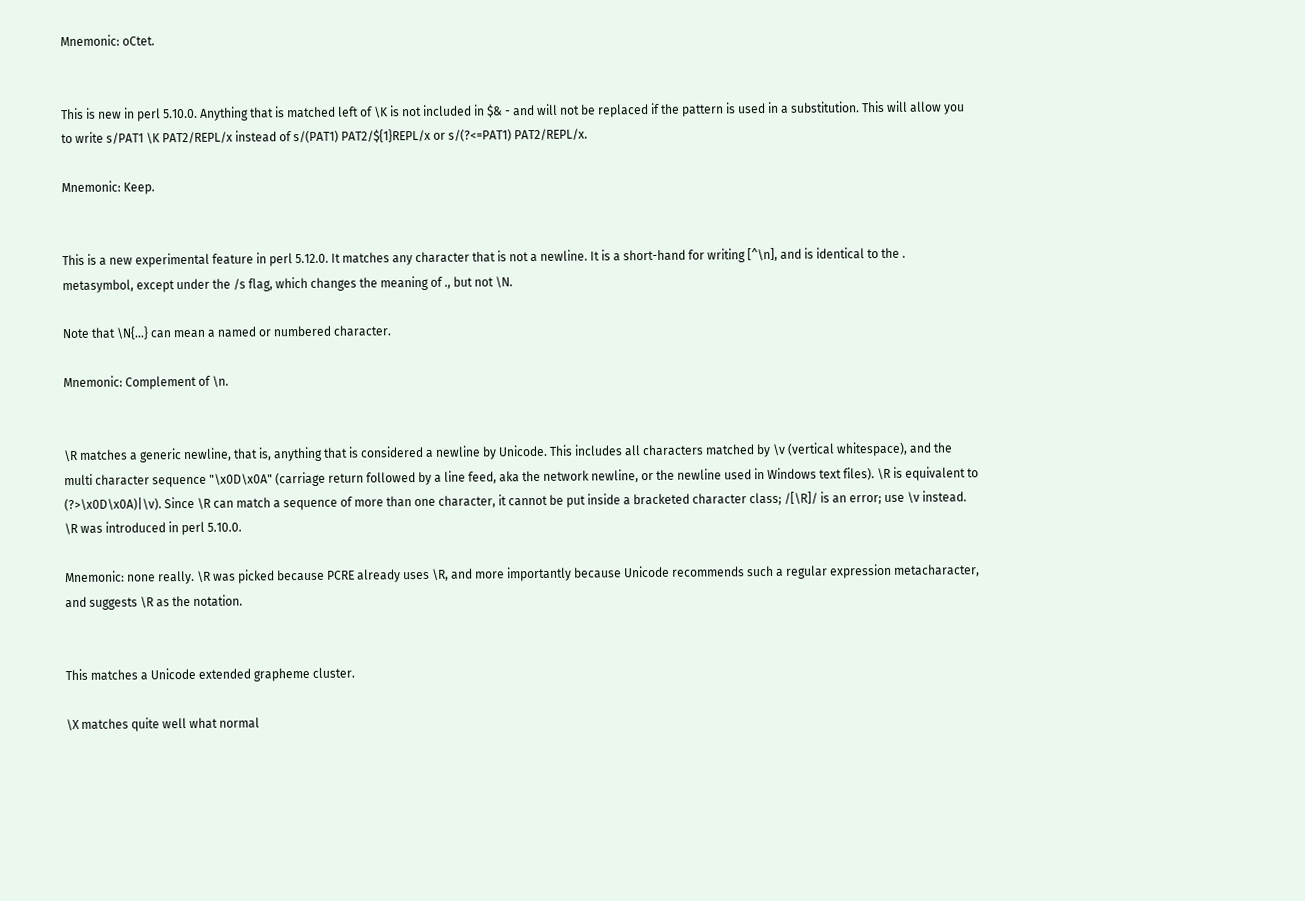Mnemonic: oCtet.


This is new in perl 5.10.0. Anything that is matched left of \K is not included in $& - and will not be replaced if the pattern is used in a substitution. This will allow you to write s/PAT1 \K PAT2/REPL/x instead of s/(PAT1) PAT2/${1}REPL/x or s/(?<=PAT1) PAT2/REPL/x.

Mnemonic: Keep.


This is a new experimental feature in perl 5.12.0. It matches any character that is not a newline. It is a short-hand for writing [^\n], and is identical to the . metasymbol, except under the /s flag, which changes the meaning of ., but not \N.

Note that \N{...} can mean a named or numbered character.

Mnemonic: Complement of \n.


\R matches a generic newline, that is, anything that is considered a newline by Unicode. This includes all characters matched by \v (vertical whitespace), and the multi character sequence "\x0D\x0A" (carriage return followed by a line feed, aka the network newline, or the newline used in Windows text files). \R is equivalent to (?>\x0D\x0A)|\v). Since \R can match a sequence of more than one character, it cannot be put inside a bracketed character class; /[\R]/ is an error; use \v instead. \R was introduced in perl 5.10.0.

Mnemonic: none really. \R was picked because PCRE already uses \R, and more importantly because Unicode recommends such a regular expression metacharacter, and suggests \R as the notation.


This matches a Unicode extended grapheme cluster.

\X matches quite well what normal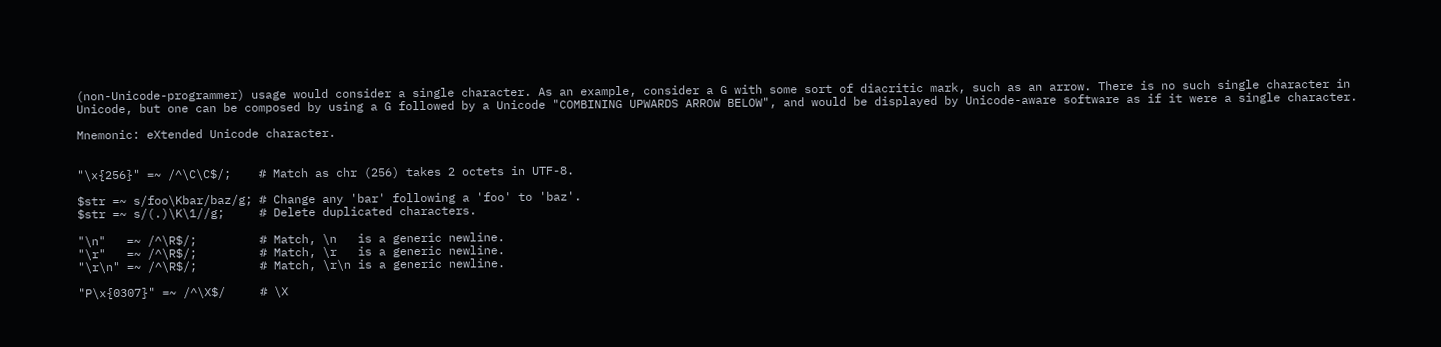(non-Unicode-programmer) usage would consider a single character. As an example, consider a G with some sort of diacritic mark, such as an arrow. There is no such single character in Unicode, but one can be composed by using a G followed by a Unicode "COMBINING UPWARDS ARROW BELOW", and would be displayed by Unicode-aware software as if it were a single character.

Mnemonic: eXtended Unicode character.


"\x{256}" =~ /^\C\C$/;    # Match as chr (256) takes 2 octets in UTF-8.

$str =~ s/foo\Kbar/baz/g; # Change any 'bar' following a 'foo' to 'baz'.
$str =~ s/(.)\K\1//g;     # Delete duplicated characters.

"\n"   =~ /^\R$/;         # Match, \n   is a generic newline.
"\r"   =~ /^\R$/;         # Match, \r   is a generic newline.
"\r\n" =~ /^\R$/;         # Match, \r\n is a generic newline.

"P\x{0307}" =~ /^\X$/     # \X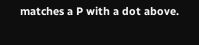matches a P with a dot above.